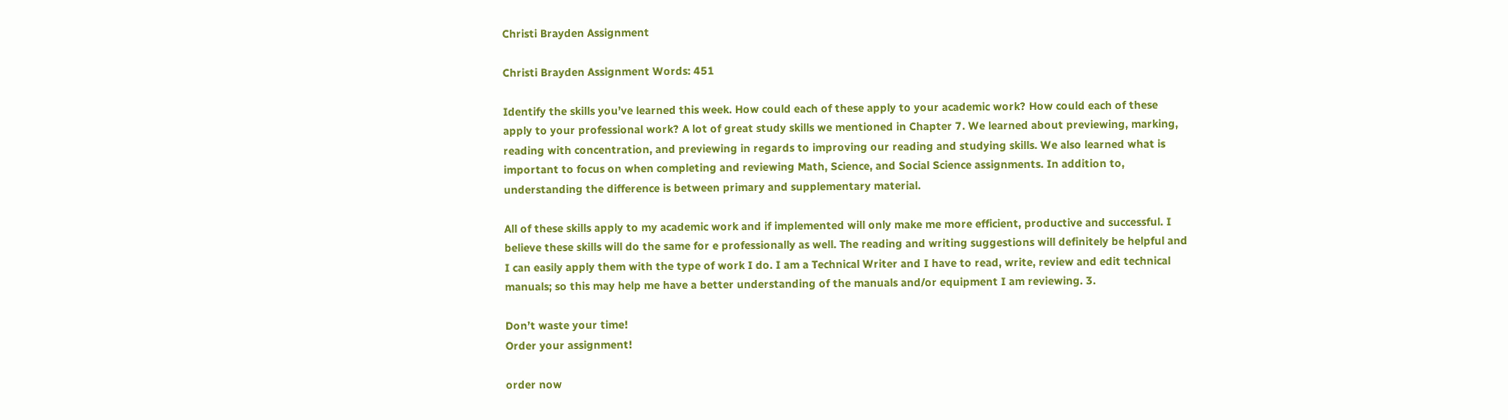Christi Brayden Assignment

Christi Brayden Assignment Words: 451

Identify the skills you’ve learned this week. How could each of these apply to your academic work? How could each of these apply to your professional work? A lot of great study skills we mentioned in Chapter 7. We learned about previewing, marking, reading with concentration, and previewing in regards to improving our reading and studying skills. We also learned what is important to focus on when completing and reviewing Math, Science, and Social Science assignments. In addition to, understanding the difference is between primary and supplementary material.

All of these skills apply to my academic work and if implemented will only make me more efficient, productive and successful. I believe these skills will do the same for e professionally as well. The reading and writing suggestions will definitely be helpful and I can easily apply them with the type of work I do. I am a Technical Writer and I have to read, write, review and edit technical manuals; so this may help me have a better understanding of the manuals and/or equipment I am reviewing. 3.

Don’t waste your time!
Order your assignment!

order now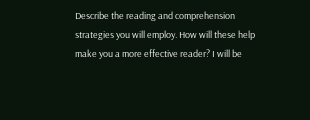Describe the reading and comprehension strategies you will employ. How will these help make you a more effective reader? I will be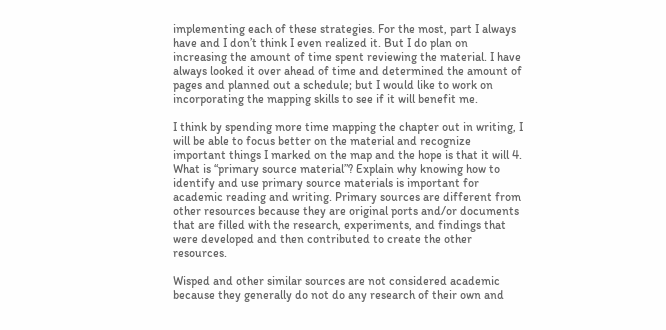implementing each of these strategies. For the most, part I always have and I don’t think I even realized it. But I do plan on increasing the amount of time spent reviewing the material. I have always looked it over ahead of time and determined the amount of pages and planned out a schedule; but I would like to work on incorporating the mapping skills to see if it will benefit me.

I think by spending more time mapping the chapter out in writing, I will be able to focus better on the material and recognize important things I marked on the map and the hope is that it will 4. What is “primary source material”? Explain why knowing how to identify and use primary source materials is important for academic reading and writing. Primary sources are different from other resources because they are original ports and/or documents that are filled with the research, experiments, and findings that were developed and then contributed to create the other resources.

Wisped and other similar sources are not considered academic because they generally do not do any research of their own and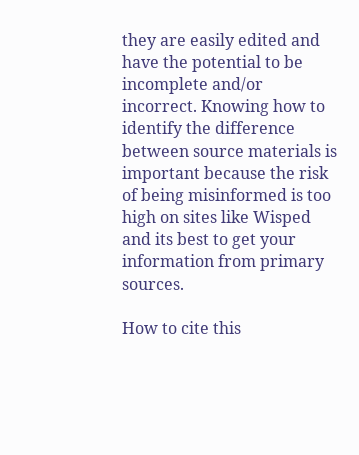they are easily edited and have the potential to be incomplete and/or incorrect. Knowing how to identify the difference between source materials is important because the risk of being misinformed is too high on sites like Wisped and its best to get your information from primary sources.

How to cite this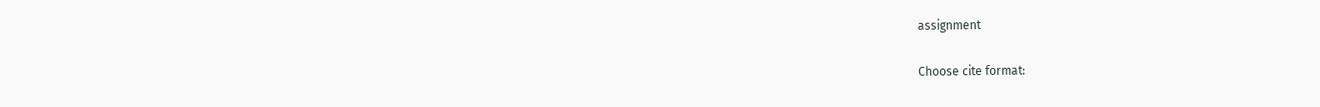assignment

Choose cite format: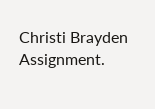Christi Brayden Assignment.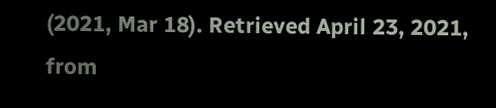(2021, Mar 18). Retrieved April 23, 2021, from